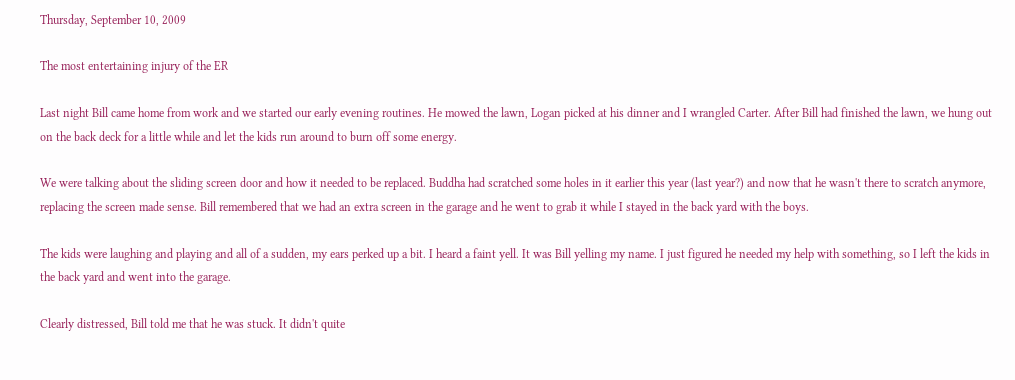Thursday, September 10, 2009

The most entertaining injury of the ER

Last night Bill came home from work and we started our early evening routines. He mowed the lawn, Logan picked at his dinner and I wrangled Carter. After Bill had finished the lawn, we hung out on the back deck for a little while and let the kids run around to burn off some energy.

We were talking about the sliding screen door and how it needed to be replaced. Buddha had scratched some holes in it earlier this year (last year?) and now that he wasn't there to scratch anymore, replacing the screen made sense. Bill remembered that we had an extra screen in the garage and he went to grab it while I stayed in the back yard with the boys.

The kids were laughing and playing and all of a sudden, my ears perked up a bit. I heard a faint yell. It was Bill yelling my name. I just figured he needed my help with something, so I left the kids in the back yard and went into the garage.

Clearly distressed, Bill told me that he was stuck. It didn't quite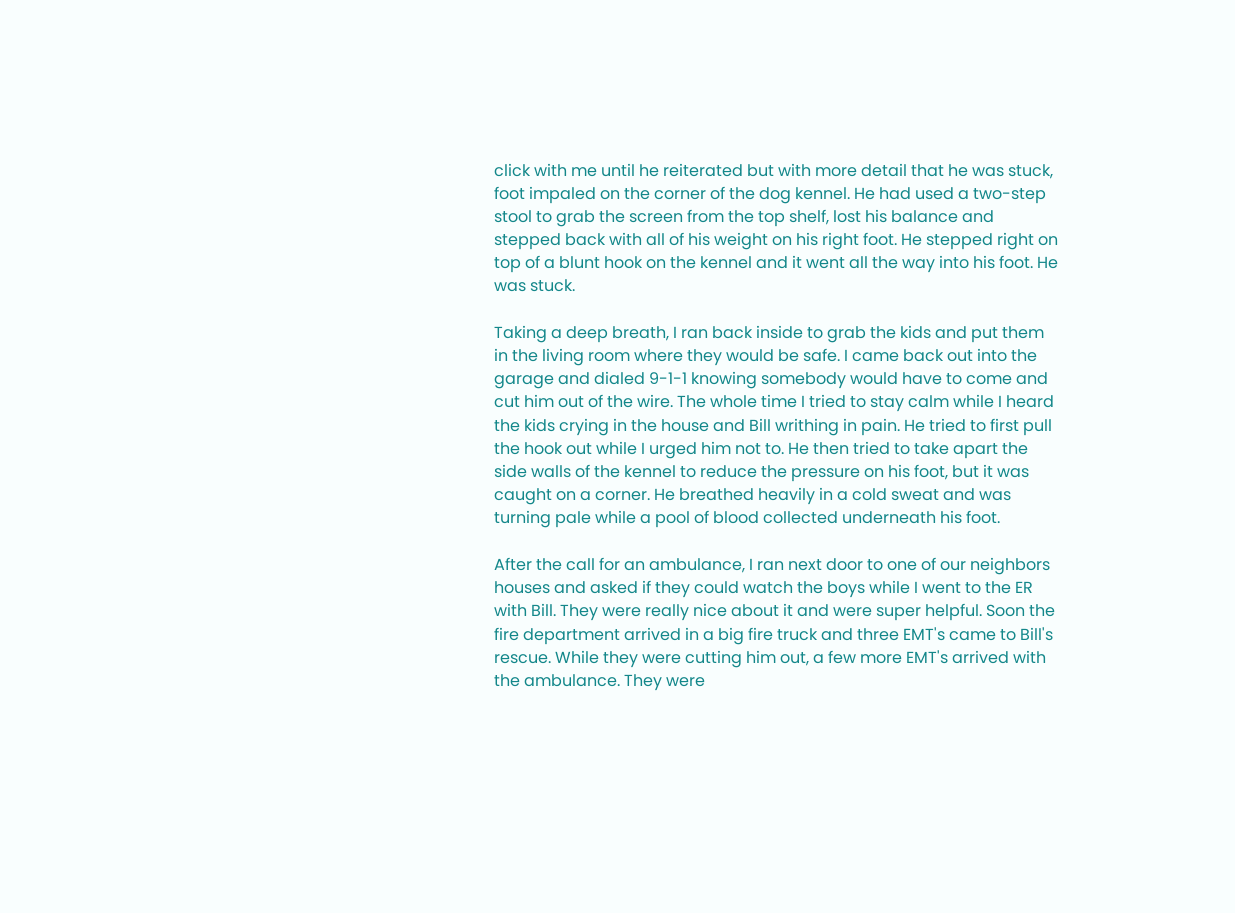click with me until he reiterated but with more detail that he was stuck, foot impaled on the corner of the dog kennel. He had used a two-step stool to grab the screen from the top shelf, lost his balance and stepped back with all of his weight on his right foot. He stepped right on top of a blunt hook on the kennel and it went all the way into his foot. He was stuck.

Taking a deep breath, I ran back inside to grab the kids and put them in the living room where they would be safe. I came back out into the garage and dialed 9-1-1 knowing somebody would have to come and cut him out of the wire. The whole time I tried to stay calm while I heard the kids crying in the house and Bill writhing in pain. He tried to first pull the hook out while I urged him not to. He then tried to take apart the side walls of the kennel to reduce the pressure on his foot, but it was caught on a corner. He breathed heavily in a cold sweat and was turning pale while a pool of blood collected underneath his foot.

After the call for an ambulance, I ran next door to one of our neighbors houses and asked if they could watch the boys while I went to the ER with Bill. They were really nice about it and were super helpful. Soon the fire department arrived in a big fire truck and three EMT's came to Bill's rescue. While they were cutting him out, a few more EMT's arrived with the ambulance. They were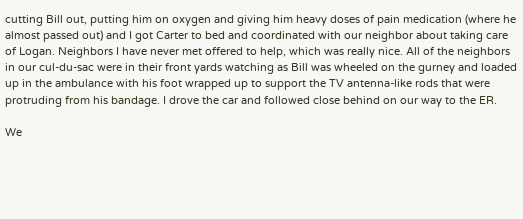cutting Bill out, putting him on oxygen and giving him heavy doses of pain medication (where he almost passed out) and I got Carter to bed and coordinated with our neighbor about taking care of Logan. Neighbors I have never met offered to help, which was really nice. All of the neighbors in our cul-du-sac were in their front yards watching as Bill was wheeled on the gurney and loaded up in the ambulance with his foot wrapped up to support the TV antenna-like rods that were protruding from his bandage. I drove the car and followed close behind on our way to the ER.

We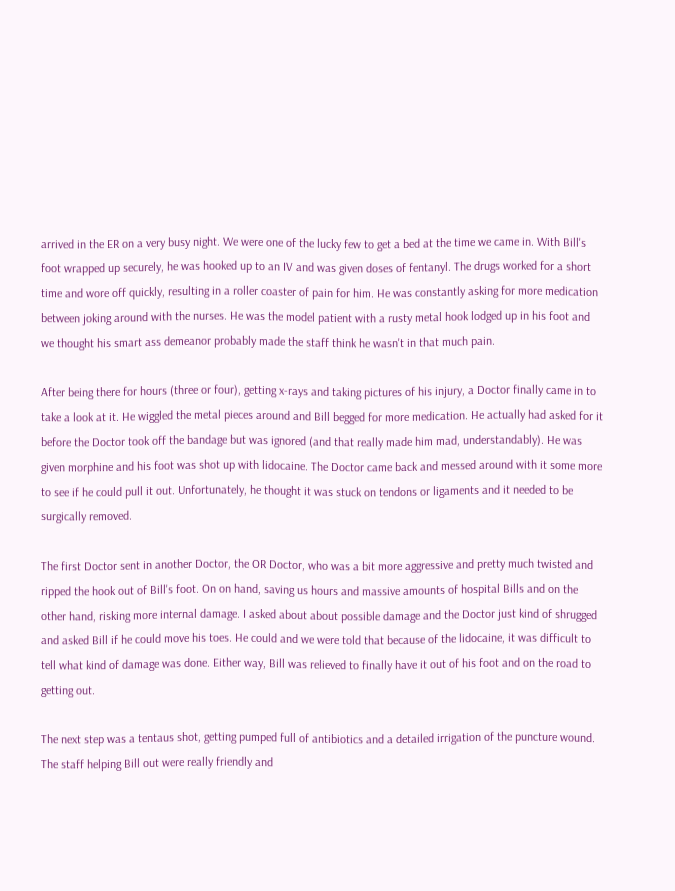arrived in the ER on a very busy night. We were one of the lucky few to get a bed at the time we came in. With Bill's foot wrapped up securely, he was hooked up to an IV and was given doses of fentanyl. The drugs worked for a short time and wore off quickly, resulting in a roller coaster of pain for him. He was constantly asking for more medication between joking around with the nurses. He was the model patient with a rusty metal hook lodged up in his foot and we thought his smart ass demeanor probably made the staff think he wasn't in that much pain.

After being there for hours (three or four), getting x-rays and taking pictures of his injury, a Doctor finally came in to take a look at it. He wiggled the metal pieces around and Bill begged for more medication. He actually had asked for it before the Doctor took off the bandage but was ignored (and that really made him mad, understandably). He was given morphine and his foot was shot up with lidocaine. The Doctor came back and messed around with it some more to see if he could pull it out. Unfortunately, he thought it was stuck on tendons or ligaments and it needed to be surgically removed.

The first Doctor sent in another Doctor, the OR Doctor, who was a bit more aggressive and pretty much twisted and ripped the hook out of Bill's foot. On on hand, saving us hours and massive amounts of hospital Bills and on the other hand, risking more internal damage. I asked about about possible damage and the Doctor just kind of shrugged and asked Bill if he could move his toes. He could and we were told that because of the lidocaine, it was difficult to tell what kind of damage was done. Either way, Bill was relieved to finally have it out of his foot and on the road to getting out.

The next step was a tentaus shot, getting pumped full of antibiotics and a detailed irrigation of the puncture wound. The staff helping Bill out were really friendly and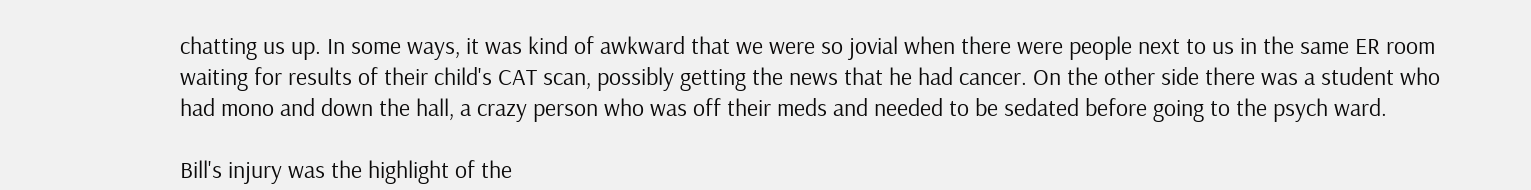chatting us up. In some ways, it was kind of awkward that we were so jovial when there were people next to us in the same ER room waiting for results of their child's CAT scan, possibly getting the news that he had cancer. On the other side there was a student who had mono and down the hall, a crazy person who was off their meds and needed to be sedated before going to the psych ward.

Bill's injury was the highlight of the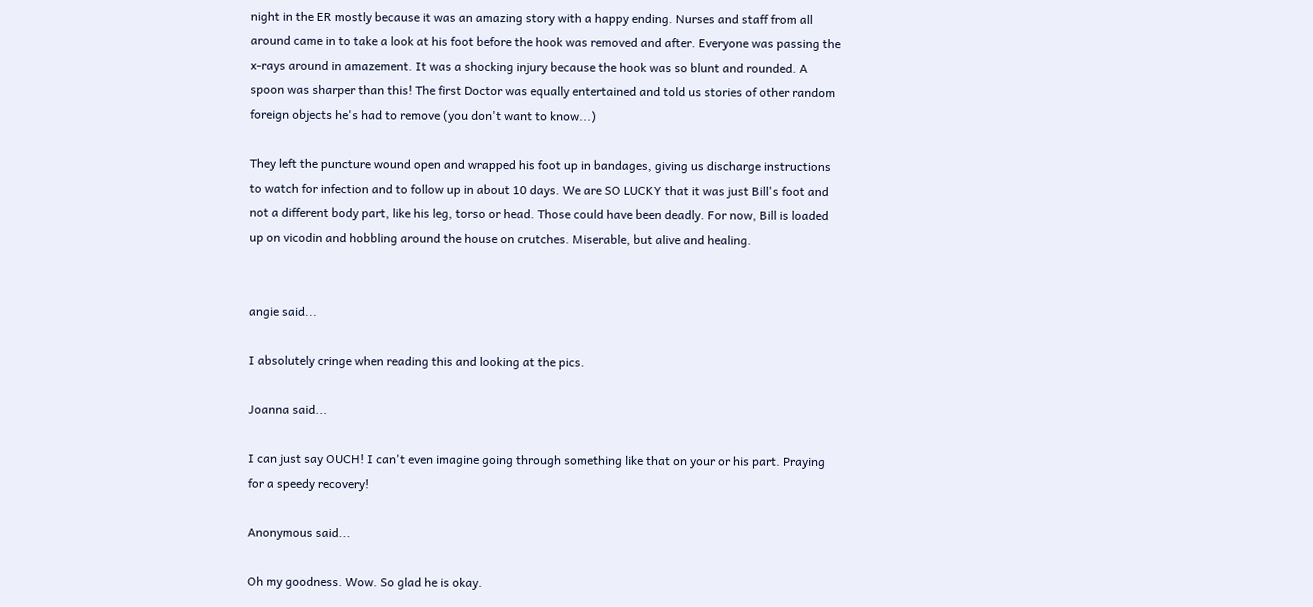night in the ER mostly because it was an amazing story with a happy ending. Nurses and staff from all around came in to take a look at his foot before the hook was removed and after. Everyone was passing the x-rays around in amazement. It was a shocking injury because the hook was so blunt and rounded. A spoon was sharper than this! The first Doctor was equally entertained and told us stories of other random foreign objects he's had to remove (you don't want to know...)

They left the puncture wound open and wrapped his foot up in bandages, giving us discharge instructions to watch for infection and to follow up in about 10 days. We are SO LUCKY that it was just Bill's foot and not a different body part, like his leg, torso or head. Those could have been deadly. For now, Bill is loaded up on vicodin and hobbling around the house on crutches. Miserable, but alive and healing.


angie said...

I absolutely cringe when reading this and looking at the pics.

Joanna said...

I can just say OUCH! I can't even imagine going through something like that on your or his part. Praying for a speedy recovery!

Anonymous said...

Oh my goodness. Wow. So glad he is okay.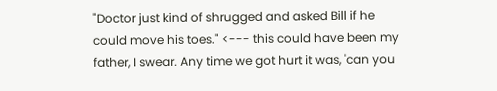"Doctor just kind of shrugged and asked Bill if he could move his toes." <--- this could have been my father, I swear. Any time we got hurt it was, 'can you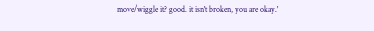move/wiggle it? good. it isn't broken, you are okay.'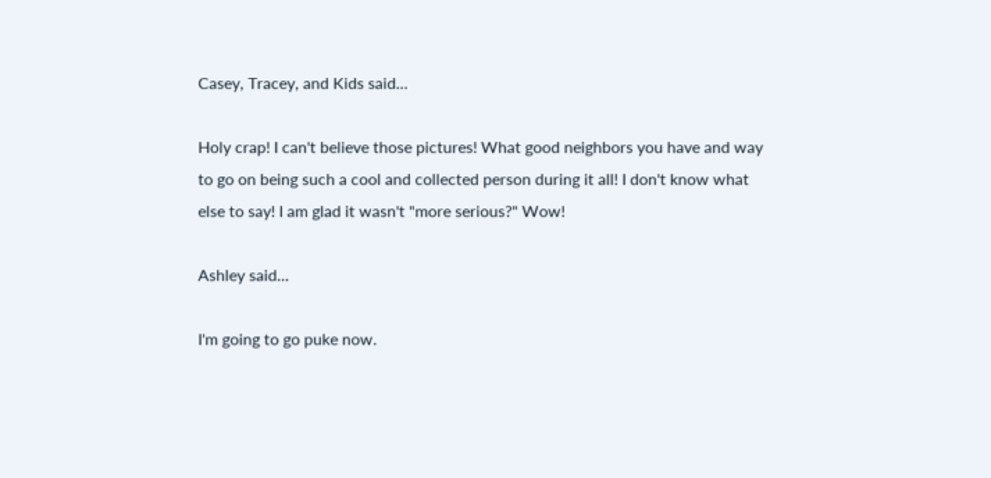Casey, Tracey, and Kids said...

Holy crap! I can't believe those pictures! What good neighbors you have and way to go on being such a cool and collected person during it all! I don't know what else to say! I am glad it wasn't "more serious?" Wow!

Ashley said...

I'm going to go puke now.